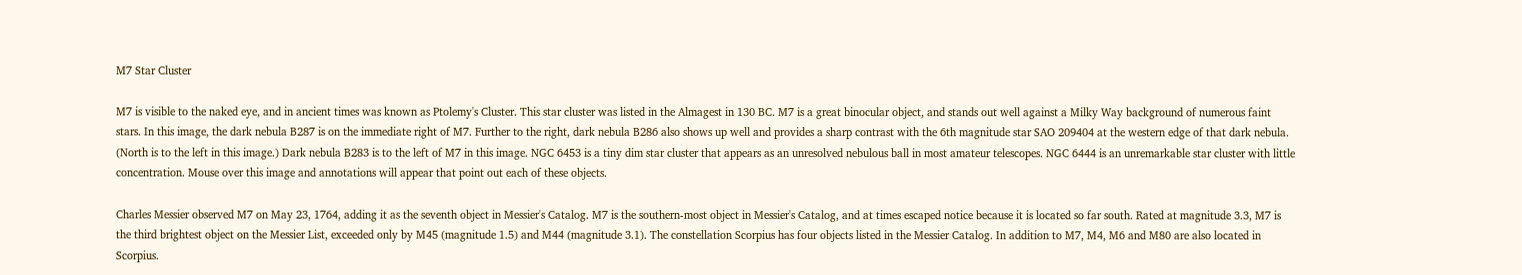M7 Star Cluster

M7 is visible to the naked eye, and in ancient times was known as Ptolemy's Cluster. This star cluster was listed in the Almagest in 130 BC. M7 is a great binocular object, and stands out well against a Milky Way background of numerous faint stars. In this image, the dark nebula B287 is on the immediate right of M7. Further to the right, dark nebula B286 also shows up well and provides a sharp contrast with the 6th magnitude star SAO 209404 at the western edge of that dark nebula. (North is to the left in this image.) Dark nebula B283 is to the left of M7 in this image. NGC 6453 is a tiny dim star cluster that appears as an unresolved nebulous ball in most amateur telescopes. NGC 6444 is an unremarkable star cluster with little concentration. Mouse over this image and annotations will appear that point out each of these objects.

Charles Messier observed M7 on May 23, 1764, adding it as the seventh object in Messier's Catalog. M7 is the southern-most object in Messier's Catalog, and at times escaped notice because it is located so far south. Rated at magnitude 3.3, M7 is the third brightest object on the Messier List, exceeded only by M45 (magnitude 1.5) and M44 (magnitude 3.1). The constellation Scorpius has four objects listed in the Messier Catalog. In addition to M7, M4, M6 and M80 are also located in Scorpius.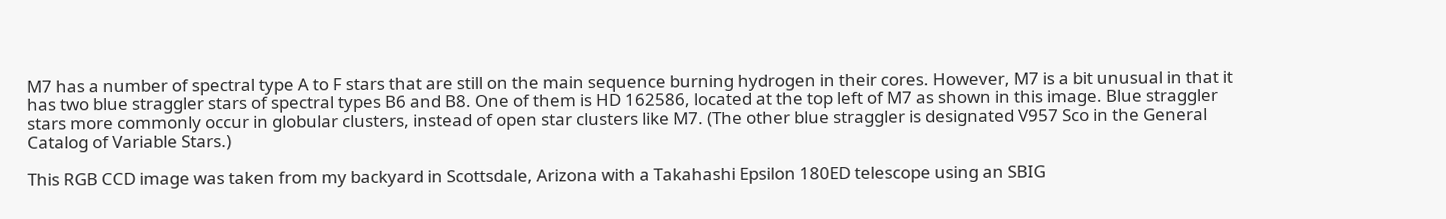M7 has a number of spectral type A to F stars that are still on the main sequence burning hydrogen in their cores. However, M7 is a bit unusual in that it has two blue straggler stars of spectral types B6 and B8. One of them is HD 162586, located at the top left of M7 as shown in this image. Blue straggler stars more commonly occur in globular clusters, instead of open star clusters like M7. (The other blue straggler is designated V957 Sco in the General Catalog of Variable Stars.)

This RGB CCD image was taken from my backyard in Scottsdale, Arizona with a Takahashi Epsilon 180ED telescope using an SBIG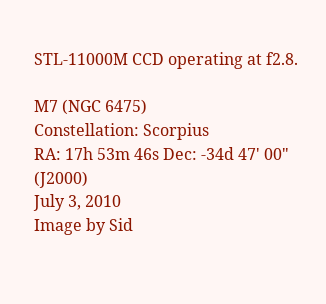STL-11000M CCD operating at f2.8.

M7 (NGC 6475)
Constellation: Scorpius
RA: 17h 53m 46s Dec: -34d 47' 00" (J2000)
July 3, 2010
Image by Sid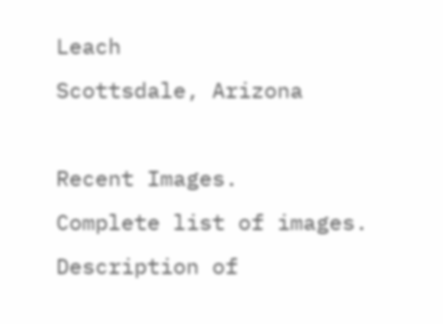Leach
Scottsdale, Arizona

Recent Images.
Complete list of images.
Description of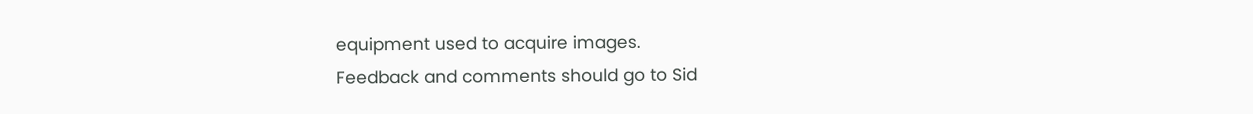equipment used to acquire images.
Feedback and comments should go to Sid